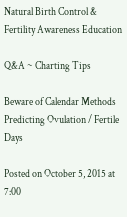Natural Birth Control & Fertility Awareness Education

Q&A ~ Charting Tips

Beware of Calendar Methods Predicting Ovulation / Fertile Days

Posted on October 5, 2015 at 7:00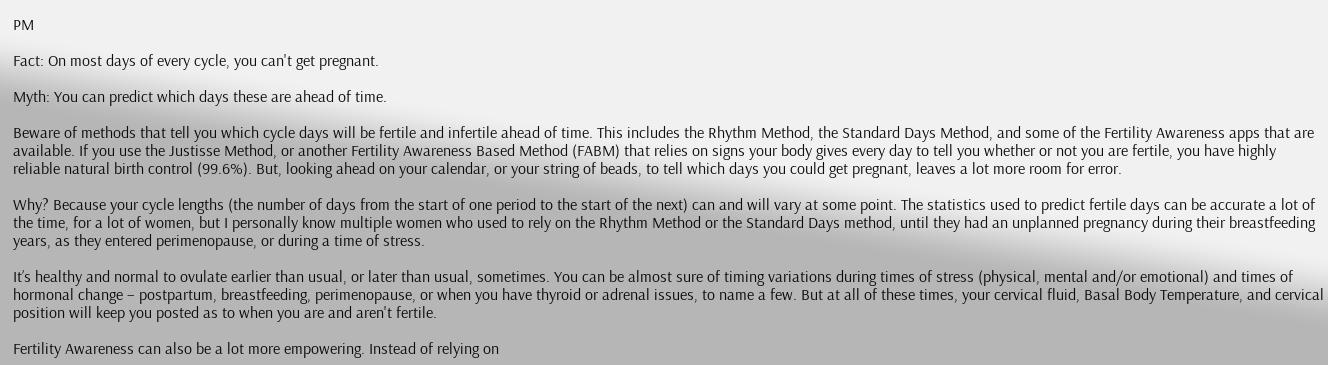PM

Fact: On most days of every cycle, you can't get pregnant.

Myth: You can predict which days these are ahead of time.

Beware of methods that tell you which cycle days will be fertile and infertile ahead of time. This includes the Rhythm Method, the Standard Days Method, and some of the Fertility Awareness apps that are available. If you use the Justisse Method, or another Fertility Awareness Based Method (FABM) that relies on signs your body gives every day to tell you whether or not you are fertile, you have highly reliable natural birth control (99.6%). But, looking ahead on your calendar, or your string of beads, to tell which days you could get pregnant, leaves a lot more room for error.

Why? Because your cycle lengths (the number of days from the start of one period to the start of the next) can and will vary at some point. The statistics used to predict fertile days can be accurate a lot of the time, for a lot of women, but I personally know multiple women who used to rely on the Rhythm Method or the Standard Days method, until they had an unplanned pregnancy during their breastfeeding years, as they entered perimenopause, or during a time of stress.

It’s healthy and normal to ovulate earlier than usual, or later than usual, sometimes. You can be almost sure of timing variations during times of stress (physical, mental and/or emotional) and times of hormonal change – postpartum, breastfeeding, perimenopause, or when you have thyroid or adrenal issues, to name a few. But at all of these times, your cervical fluid, Basal Body Temperature, and cervical position will keep you posted as to when you are and aren't fertile.

Fertility Awareness can also be a lot more empowering. Instead of relying on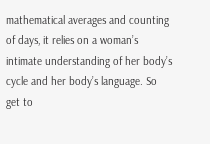mathematical averages and counting of days, it relies on a woman’s intimate understanding of her body’s cycle and her body’s language. So get to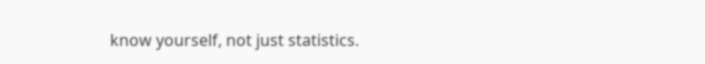know yourself, not just statistics.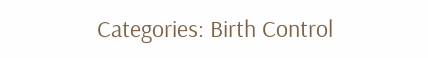Categories: Birth Control